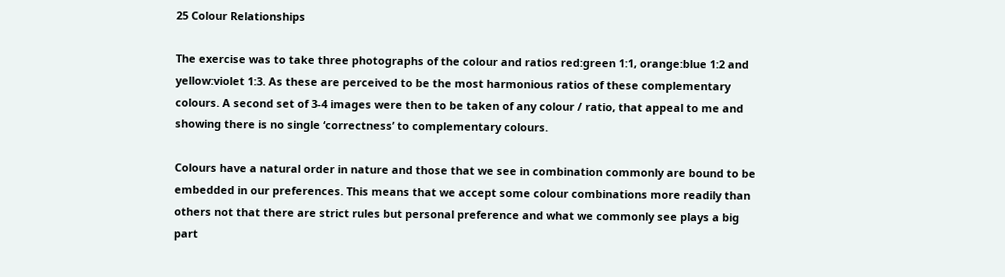25 Colour Relationships

The exercise was to take three photographs of the colour and ratios red:green 1:1, orange:blue 1:2 and yellow:violet 1:3. As these are perceived to be the most harmonious ratios of these complementary colours. A second set of 3-4 images were then to be taken of any colour / ratio, that appeal to me and showing there is no single ‘correctness’ to complementary colours.

Colours have a natural order in nature and those that we see in combination commonly are bound to be embedded in our preferences. This means that we accept some colour combinations more readily than others not that there are strict rules but personal preference and what we commonly see plays a big part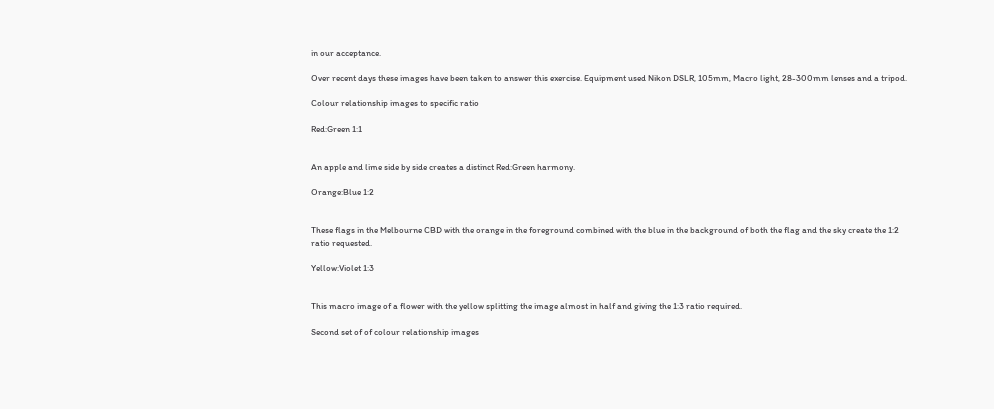in our acceptance.

Over recent days these images have been taken to answer this exercise. Equipment used Nikon DSLR, 105mm, Macro light, 28-300mm lenses and a tripod.

Colour relationship images to specific ratio

Red:Green 1:1


An apple and lime side by side creates a distinct Red:Green harmony.

Orange:Blue 1:2


These flags in the Melbourne CBD with the orange in the foreground combined with the blue in the background of both the flag and the sky create the 1:2 ratio requested.

Yellow:Violet 1:3


This macro image of a flower with the yellow splitting the image almost in half and giving the 1:3 ratio required.

Second set of of colour relationship images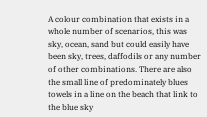A colour combination that exists in a whole number of scenarios, this was sky, ocean, sand but could easily have been sky, trees, daffodils or any number of other combinations. There are also the small line of predominately blues towels in a line on the beach that link to the blue sky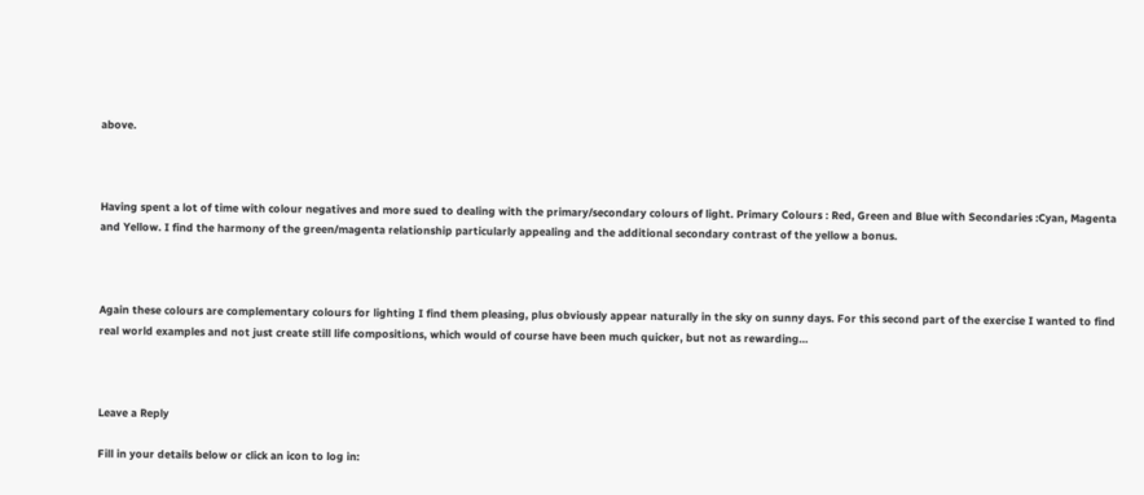above.



Having spent a lot of time with colour negatives and more sued to dealing with the primary/secondary colours of light. Primary Colours : Red, Green and Blue with Secondaries :Cyan, Magenta and Yellow. I find the harmony of the green/magenta relationship particularly appealing and the additional secondary contrast of the yellow a bonus.



Again these colours are complementary colours for lighting I find them pleasing, plus obviously appear naturally in the sky on sunny days. For this second part of the exercise I wanted to find real world examples and not just create still life compositions, which would of course have been much quicker, but not as rewarding…



Leave a Reply

Fill in your details below or click an icon to log in: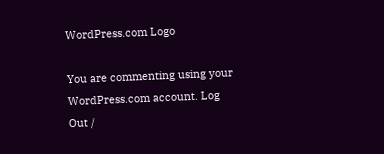WordPress.com Logo

You are commenting using your WordPress.com account. Log Out /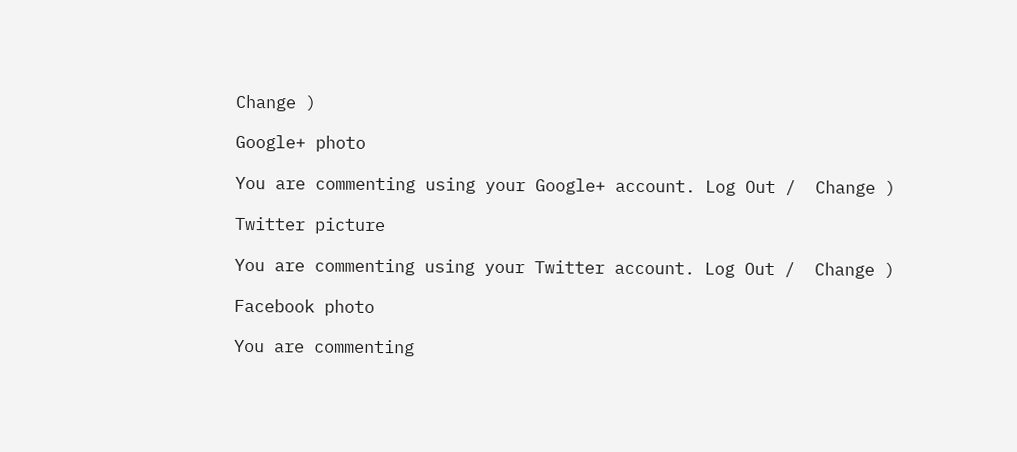Change )

Google+ photo

You are commenting using your Google+ account. Log Out /  Change )

Twitter picture

You are commenting using your Twitter account. Log Out /  Change )

Facebook photo

You are commenting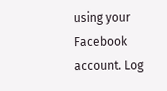using your Facebook account. Log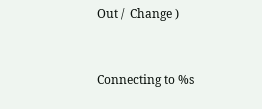Out /  Change )


Connecting to %s